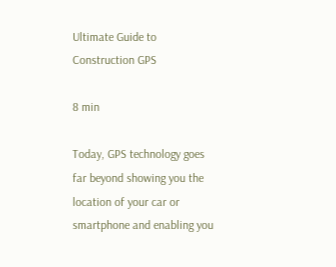Ultimate Guide to Construction GPS

8 min

Today, GPS technology goes far beyond showing you the location of your car or smartphone and enabling you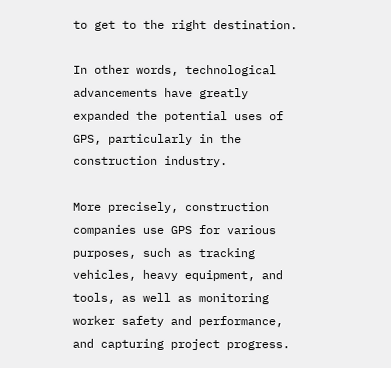to get to the right destination.

In other words, technological advancements have greatly expanded the potential uses of GPS, particularly in the construction industry.

More precisely, construction companies use GPS for various purposes, such as tracking vehicles, heavy equipment, and tools, as well as monitoring worker safety and performance, and capturing project progress.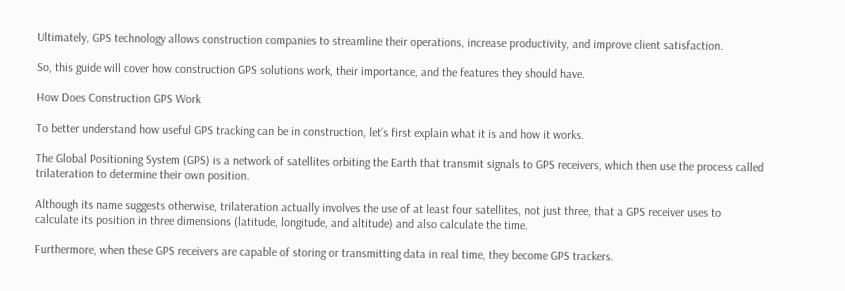Ultimately, GPS technology allows construction companies to streamline their operations, increase productivity, and improve client satisfaction.

So, this guide will cover how construction GPS solutions work, their importance, and the features they should have.

How Does Construction GPS Work

To better understand how useful GPS tracking can be in construction, let’s first explain what it is and how it works.

The Global Positioning System (GPS) is a network of satellites orbiting the Earth that transmit signals to GPS receivers, which then use the process called trilateration to determine their own position.

Although its name suggests otherwise, trilateration actually involves the use of at least four satellites, not just three, that a GPS receiver uses to calculate its position in three dimensions (latitude, longitude, and altitude) and also calculate the time.

Furthermore, when these GPS receivers are capable of storing or transmitting data in real time, they become GPS trackers.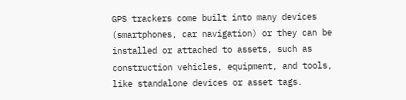GPS trackers come built into many devices (smartphones, car navigation) or they can be installed or attached to assets, such as construction vehicles, equipment, and tools, like standalone devices or asset tags.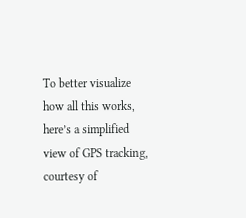To better visualize how all this works, here’s a simplified view of GPS tracking, courtesy of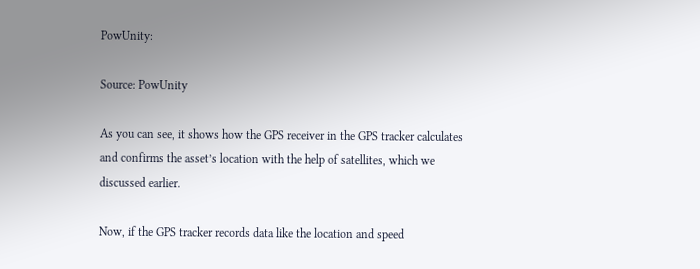PowUnity:

Source: PowUnity

As you can see, it shows how the GPS receiver in the GPS tracker calculates and confirms the asset’s location with the help of satellites, which we discussed earlier.

Now, if the GPS tracker records data like the location and speed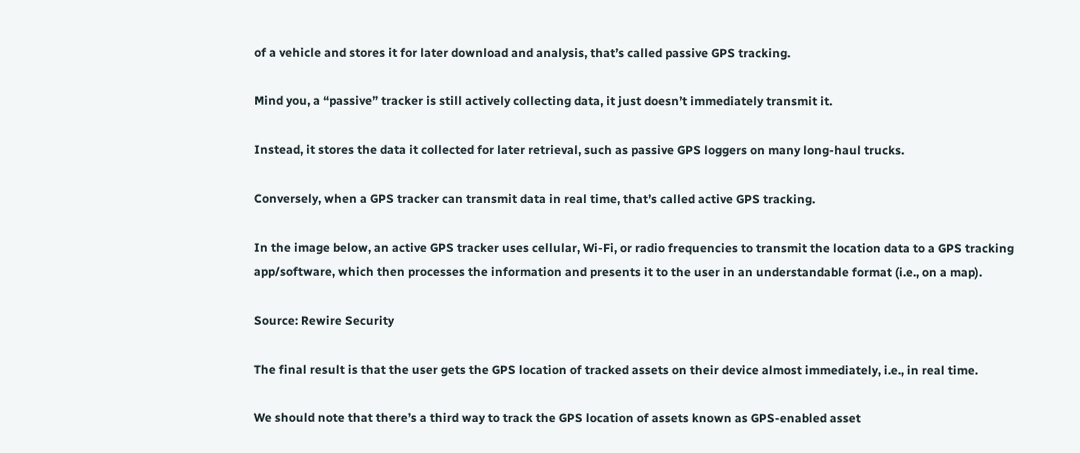of a vehicle and stores it for later download and analysis, that’s called passive GPS tracking.

Mind you, a “passive” tracker is still actively collecting data, it just doesn’t immediately transmit it.

Instead, it stores the data it collected for later retrieval, such as passive GPS loggers on many long-haul trucks.

Conversely, when a GPS tracker can transmit data in real time, that’s called active GPS tracking.

In the image below, an active GPS tracker uses cellular, Wi-Fi, or radio frequencies to transmit the location data to a GPS tracking app/software, which then processes the information and presents it to the user in an understandable format (i.e., on a map).

Source: Rewire Security

The final result is that the user gets the GPS location of tracked assets on their device almost immediately, i.e., in real time.

We should note that there’s a third way to track the GPS location of assets known as GPS-enabled asset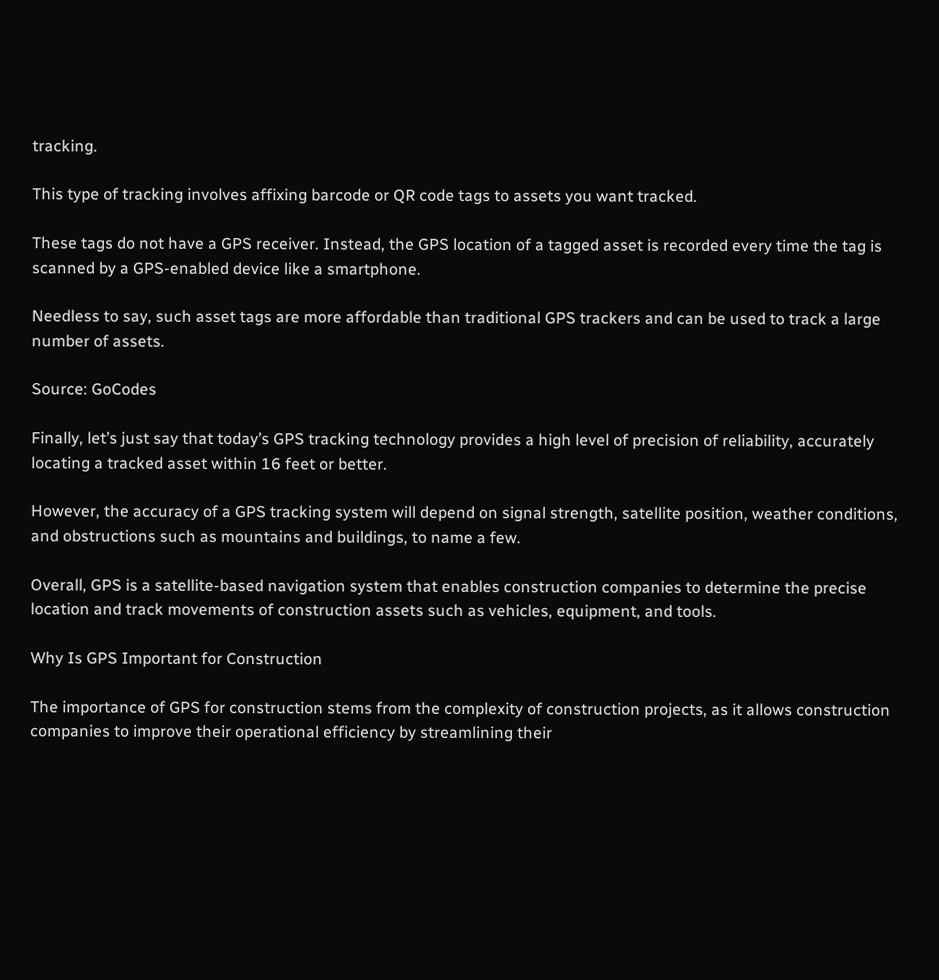tracking.

This type of tracking involves affixing barcode or QR code tags to assets you want tracked.

These tags do not have a GPS receiver. Instead, the GPS location of a tagged asset is recorded every time the tag is scanned by a GPS-enabled device like a smartphone.

Needless to say, such asset tags are more affordable than traditional GPS trackers and can be used to track a large number of assets.

Source: GoCodes

Finally, let’s just say that today’s GPS tracking technology provides a high level of precision of reliability, accurately locating a tracked asset within 16 feet or better.

However, the accuracy of a GPS tracking system will depend on signal strength, satellite position, weather conditions, and obstructions such as mountains and buildings, to name a few.

Overall, GPS is a satellite-based navigation system that enables construction companies to determine the precise location and track movements of construction assets such as vehicles, equipment, and tools.

Why Is GPS Important for Construction

The importance of GPS for construction stems from the complexity of construction projects, as it allows construction companies to improve their operational efficiency by streamlining their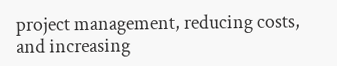project management, reducing costs, and increasing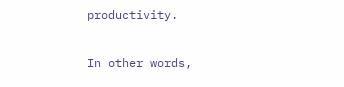productivity.

In other words,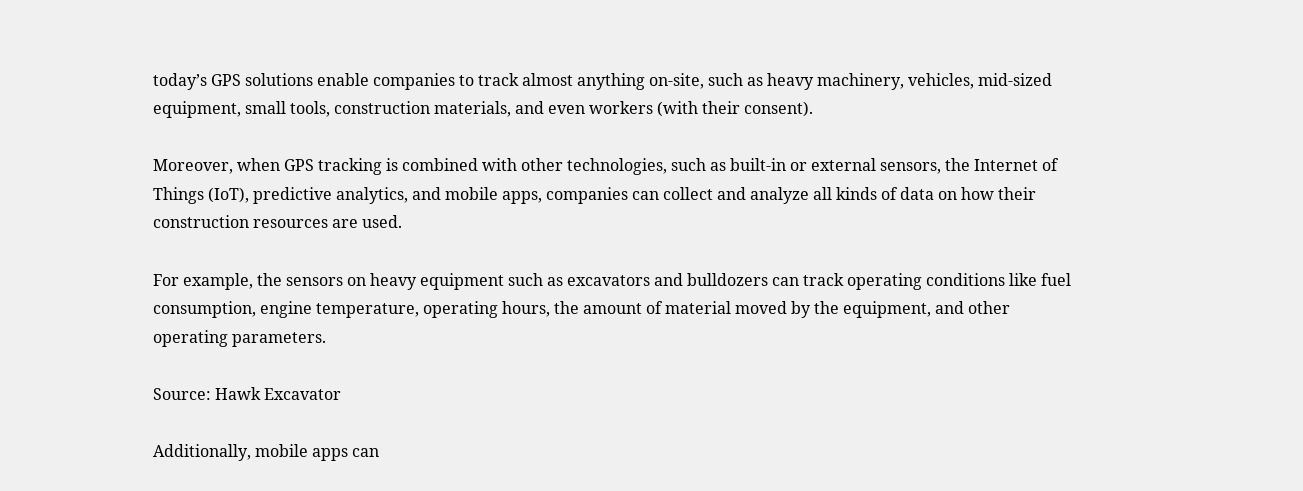today’s GPS solutions enable companies to track almost anything on-site, such as heavy machinery, vehicles, mid-sized equipment, small tools, construction materials, and even workers (with their consent).

Moreover, when GPS tracking is combined with other technologies, such as built-in or external sensors, the Internet of Things (IoT), predictive analytics, and mobile apps, companies can collect and analyze all kinds of data on how their construction resources are used.

For example, the sensors on heavy equipment such as excavators and bulldozers can track operating conditions like fuel consumption, engine temperature, operating hours, the amount of material moved by the equipment, and other operating parameters.

Source: Hawk Excavator

Additionally, mobile apps can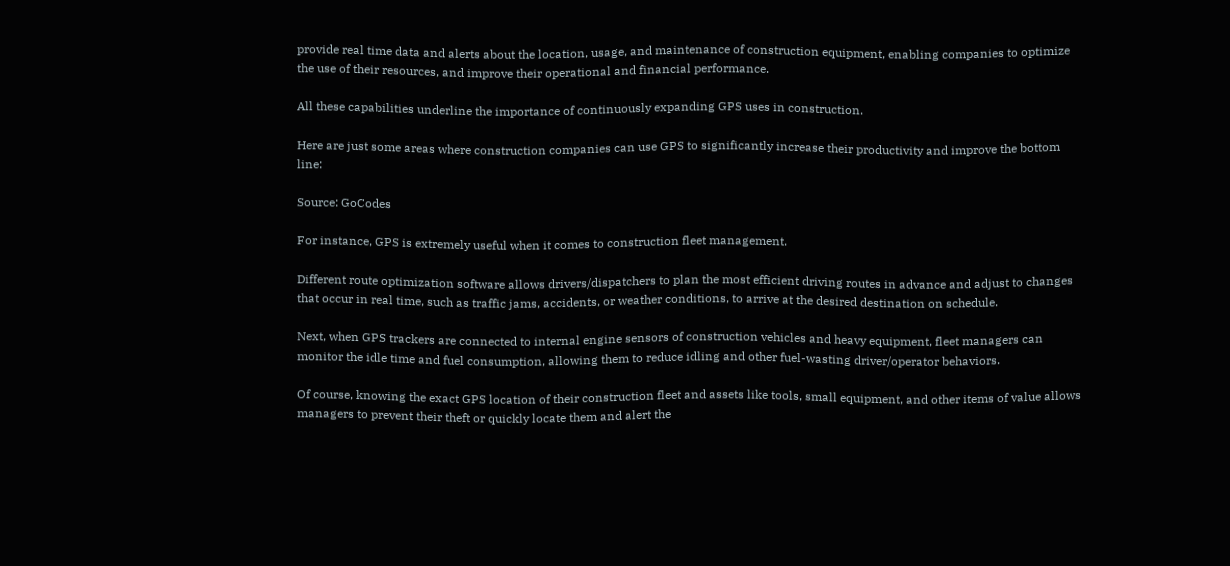provide real time data and alerts about the location, usage, and maintenance of construction equipment, enabling companies to optimize the use of their resources, and improve their operational and financial performance.

All these capabilities underline the importance of continuously expanding GPS uses in construction.

Here are just some areas where construction companies can use GPS to significantly increase their productivity and improve the bottom line:

Source: GoCodes

For instance, GPS is extremely useful when it comes to construction fleet management.

Different route optimization software allows drivers/dispatchers to plan the most efficient driving routes in advance and adjust to changes that occur in real time, such as traffic jams, accidents, or weather conditions, to arrive at the desired destination on schedule.

Next, when GPS trackers are connected to internal engine sensors of construction vehicles and heavy equipment, fleet managers can monitor the idle time and fuel consumption, allowing them to reduce idling and other fuel-wasting driver/operator behaviors.

Of course, knowing the exact GPS location of their construction fleet and assets like tools, small equipment, and other items of value allows managers to prevent their theft or quickly locate them and alert the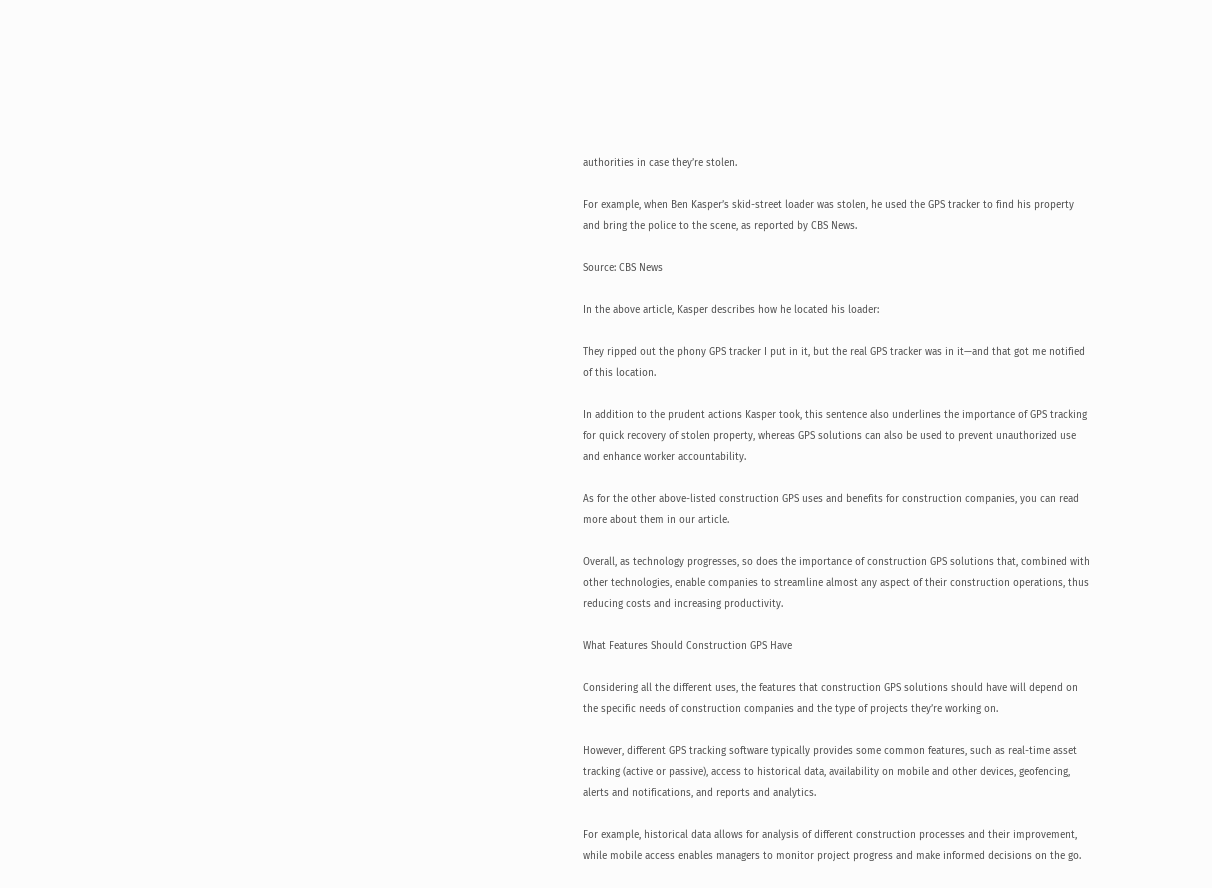authorities in case they’re stolen.

For example, when Ben Kasper’s skid-street loader was stolen, he used the GPS tracker to find his property and bring the police to the scene, as reported by CBS News.

Source: CBS News

In the above article, Kasper describes how he located his loader:

They ripped out the phony GPS tracker I put in it, but the real GPS tracker was in it—and that got me notified of this location.

In addition to the prudent actions Kasper took, this sentence also underlines the importance of GPS tracking for quick recovery of stolen property, whereas GPS solutions can also be used to prevent unauthorized use and enhance worker accountability.

As for the other above-listed construction GPS uses and benefits for construction companies, you can read more about them in our article.

Overall, as technology progresses, so does the importance of construction GPS solutions that, combined with other technologies, enable companies to streamline almost any aspect of their construction operations, thus reducing costs and increasing productivity.

What Features Should Construction GPS Have

Considering all the different uses, the features that construction GPS solutions should have will depend on the specific needs of construction companies and the type of projects they’re working on.

However, different GPS tracking software typically provides some common features, such as real-time asset tracking (active or passive), access to historical data, availability on mobile and other devices, geofencing, alerts and notifications, and reports and analytics.

For example, historical data allows for analysis of different construction processes and their improvement, while mobile access enables managers to monitor project progress and make informed decisions on the go.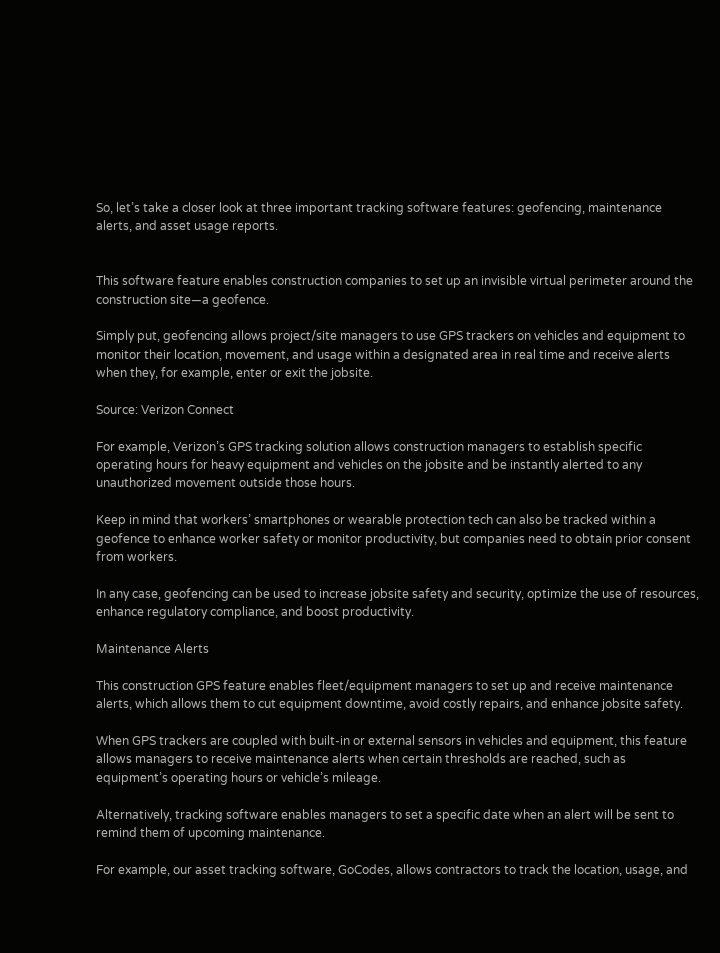So, let’s take a closer look at three important tracking software features: geofencing, maintenance alerts, and asset usage reports.


This software feature enables construction companies to set up an invisible virtual perimeter around the construction site—a geofence.

Simply put, geofencing allows project/site managers to use GPS trackers on vehicles and equipment to monitor their location, movement, and usage within a designated area in real time and receive alerts when they, for example, enter or exit the jobsite.

Source: Verizon Connect

For example, Verizon’s GPS tracking solution allows construction managers to establish specific operating hours for heavy equipment and vehicles on the jobsite and be instantly alerted to any unauthorized movement outside those hours.

Keep in mind that workers’ smartphones or wearable protection tech can also be tracked within a geofence to enhance worker safety or monitor productivity, but companies need to obtain prior consent from workers.

In any case, geofencing can be used to increase jobsite safety and security, optimize the use of resources, enhance regulatory compliance, and boost productivity.

Maintenance Alerts

This construction GPS feature enables fleet/equipment managers to set up and receive maintenance alerts, which allows them to cut equipment downtime, avoid costly repairs, and enhance jobsite safety.

When GPS trackers are coupled with built-in or external sensors in vehicles and equipment, this feature allows managers to receive maintenance alerts when certain thresholds are reached, such as equipment’s operating hours or vehicle’s mileage.

Alternatively, tracking software enables managers to set a specific date when an alert will be sent to remind them of upcoming maintenance.

For example, our asset tracking software, GoCodes, allows contractors to track the location, usage, and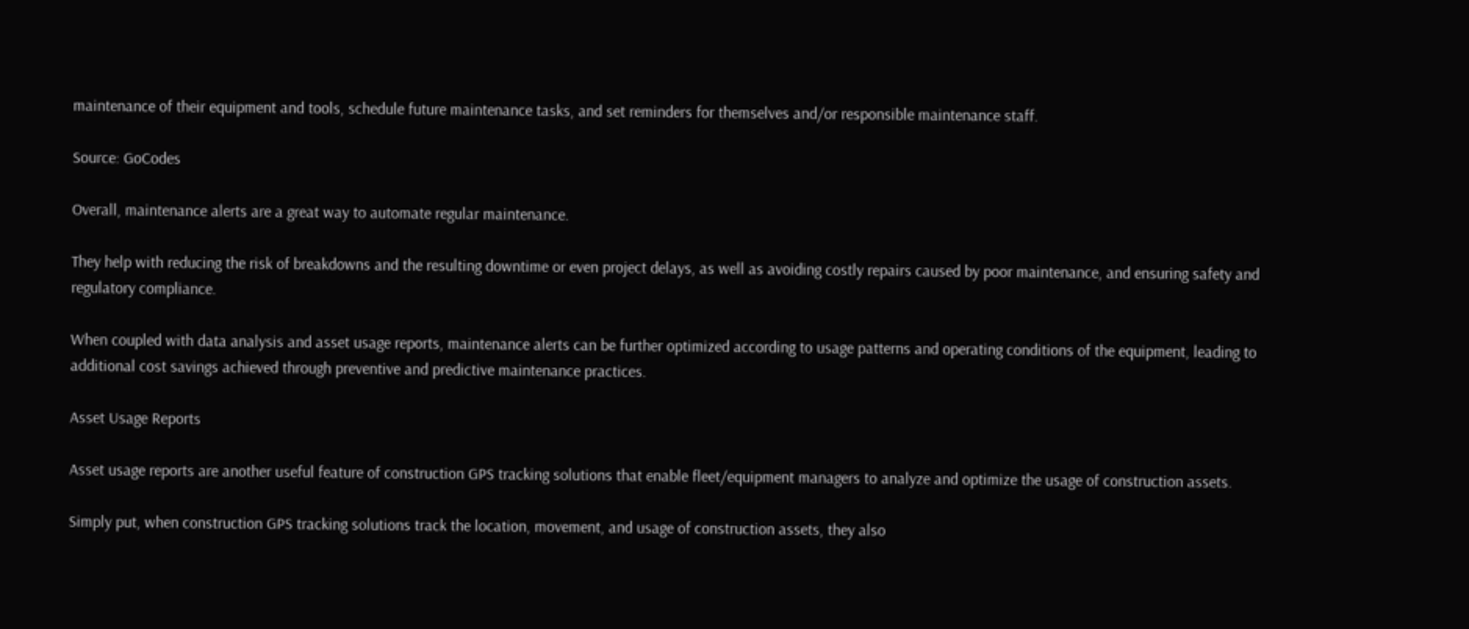maintenance of their equipment and tools, schedule future maintenance tasks, and set reminders for themselves and/or responsible maintenance staff.

Source: GoCodes

Overall, maintenance alerts are a great way to automate regular maintenance.

They help with reducing the risk of breakdowns and the resulting downtime or even project delays, as well as avoiding costly repairs caused by poor maintenance, and ensuring safety and regulatory compliance.

When coupled with data analysis and asset usage reports, maintenance alerts can be further optimized according to usage patterns and operating conditions of the equipment, leading to additional cost savings achieved through preventive and predictive maintenance practices.

Asset Usage Reports

Asset usage reports are another useful feature of construction GPS tracking solutions that enable fleet/equipment managers to analyze and optimize the usage of construction assets.

Simply put, when construction GPS tracking solutions track the location, movement, and usage of construction assets, they also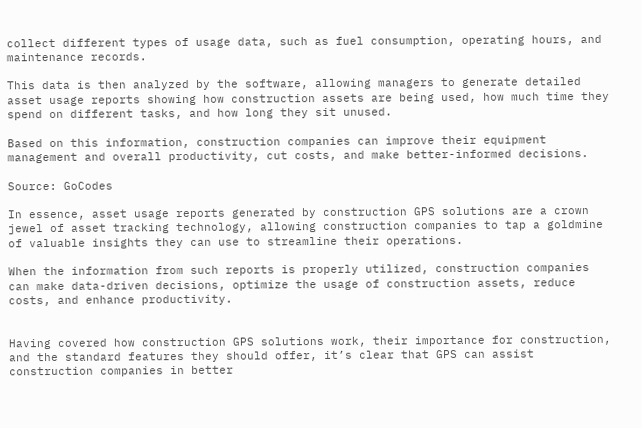collect different types of usage data, such as fuel consumption, operating hours, and maintenance records.

This data is then analyzed by the software, allowing managers to generate detailed asset usage reports showing how construction assets are being used, how much time they spend on different tasks, and how long they sit unused.

Based on this information, construction companies can improve their equipment management and overall productivity, cut costs, and make better-informed decisions.

Source: GoCodes

In essence, asset usage reports generated by construction GPS solutions are a crown jewel of asset tracking technology, allowing construction companies to tap a goldmine of valuable insights they can use to streamline their operations.

When the information from such reports is properly utilized, construction companies can make data-driven decisions, optimize the usage of construction assets, reduce costs, and enhance productivity.


Having covered how construction GPS solutions work, their importance for construction, and the standard features they should offer, it’s clear that GPS can assist construction companies in better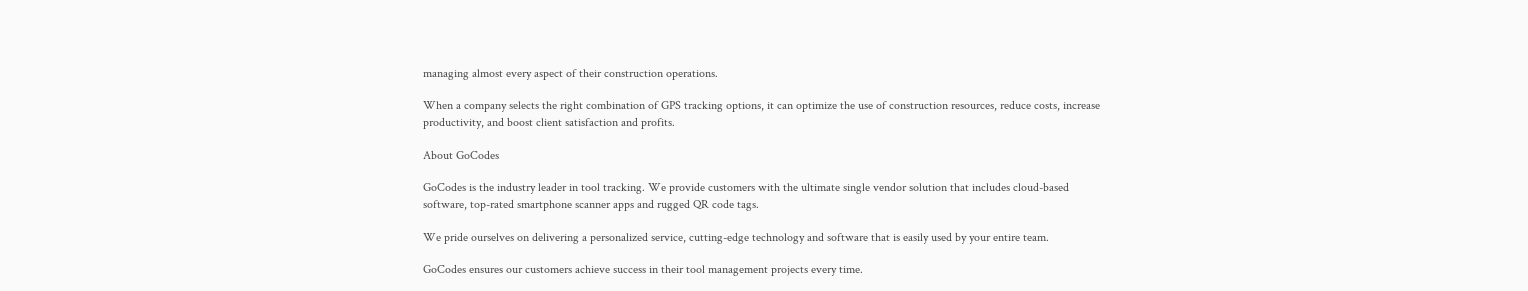managing almost every aspect of their construction operations.

When a company selects the right combination of GPS tracking options, it can optimize the use of construction resources, reduce costs, increase productivity, and boost client satisfaction and profits.

About GoCodes

GoCodes is the industry leader in tool tracking. We provide customers with the ultimate single vendor solution that includes cloud-based software, top-rated smartphone scanner apps and rugged QR code tags.

We pride ourselves on delivering a personalized service, cutting-edge technology and software that is easily used by your entire team.

GoCodes ensures our customers achieve success in their tool management projects every time.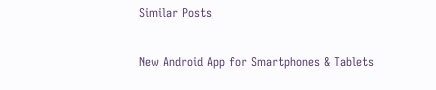Similar Posts

New Android App for Smartphones & Tablets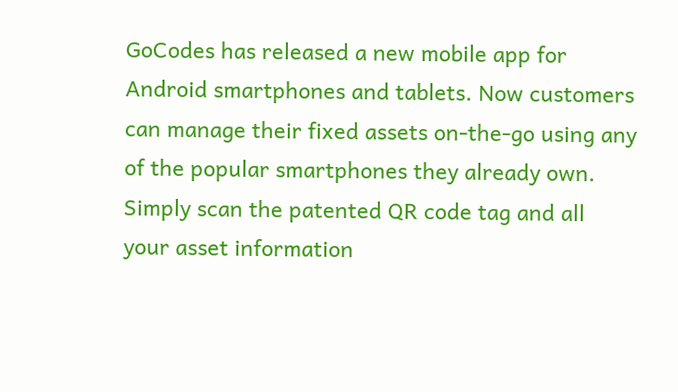GoCodes has released a new mobile app for Android smartphones and tablets. Now customers can manage their fixed assets on-the-go using any of the popular smartphones they already own. Simply scan the patented QR code tag and all your asset information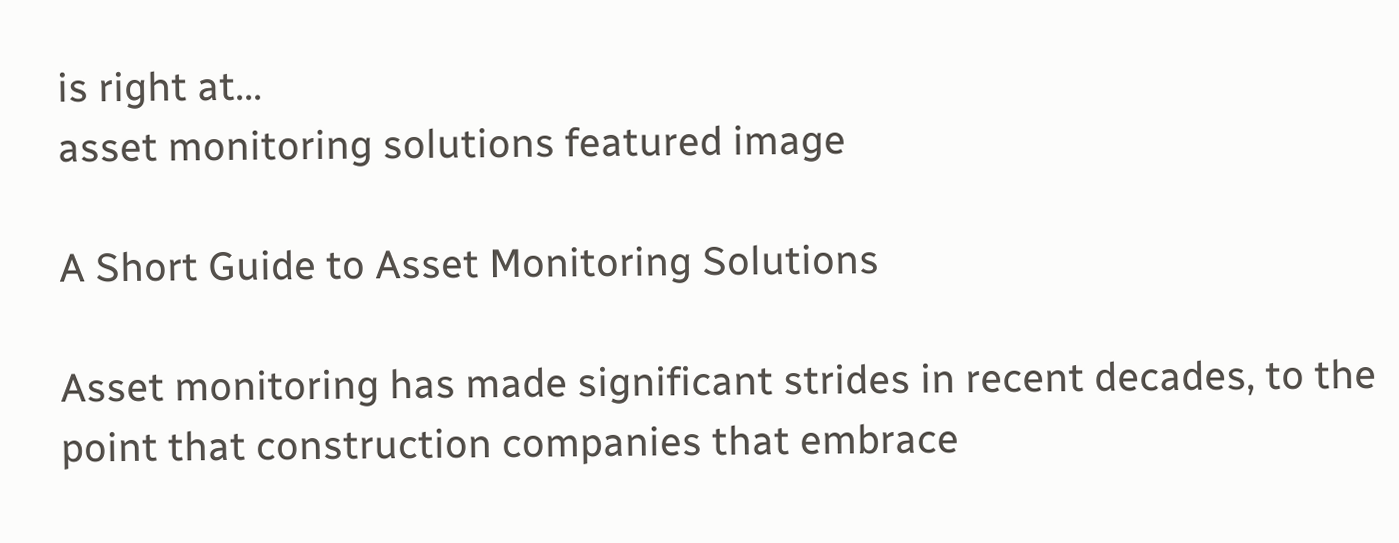is right at...
asset monitoring solutions featured image

A Short Guide to Asset Monitoring Solutions

Asset monitoring has made significant strides in recent decades, to the point that construction companies that embrace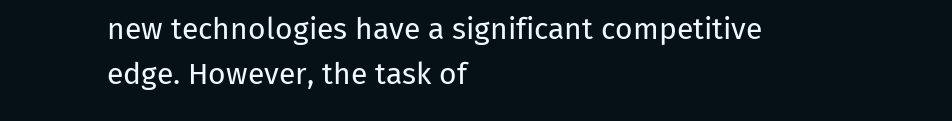new technologies have a significant competitive edge. However, the task of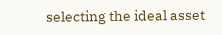selecting the ideal asset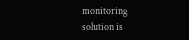monitoring solution is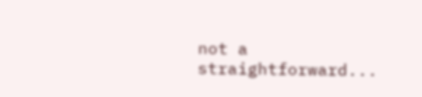not a straightforward...